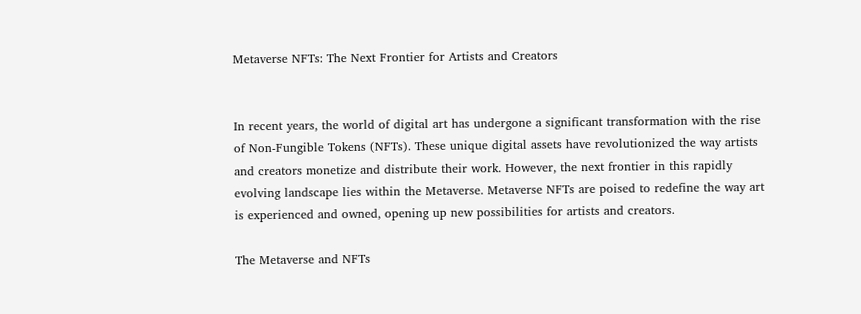Metaverse NFTs: The Next Frontier for Artists and Creators


In recent years, the world of digital art has undergone a significant transformation with the rise of Non-Fungible Tokens (NFTs). These unique digital assets have revolutionized the way artists and creators monetize and distribute their work. However, the next frontier in this rapidly evolving landscape lies within the Metaverse. Metaverse NFTs are poised to redefine the way art is experienced and owned, opening up new possibilities for artists and creators.

The Metaverse and NFTs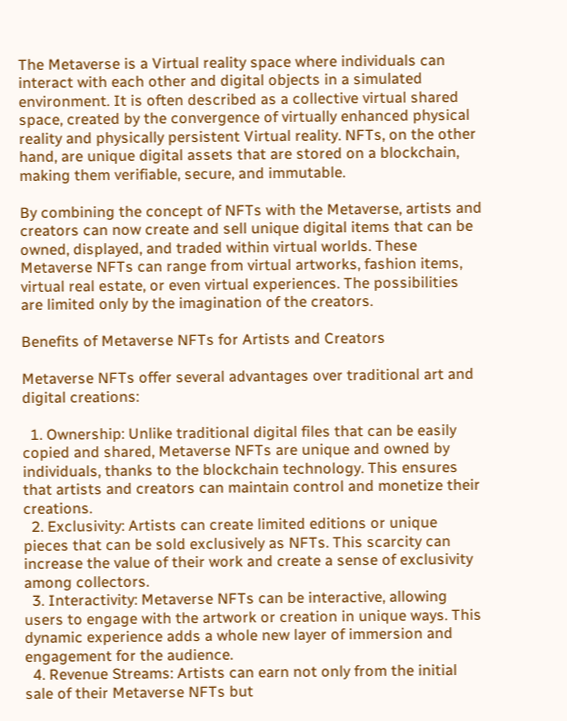The Metaverse is a Virtual reality space where individuals can interact with each other and digital objects in a simulated environment. It is often described as a collective virtual shared space, created by the convergence of virtually enhanced physical reality and physically persistent Virtual reality. NFTs, on the other hand, are unique digital assets that are stored on a blockchain, making them verifiable, secure, and immutable.

By combining the concept of NFTs with the Metaverse, artists and creators can now create and sell unique digital items that can be owned, displayed, and traded within virtual worlds. These Metaverse NFTs can range from virtual artworks, fashion items, virtual real estate, or even virtual experiences. The possibilities are limited only by the imagination of the creators.

Benefits of Metaverse NFTs for Artists and Creators

Metaverse NFTs offer several advantages over traditional art and digital creations:

  1. Ownership: Unlike traditional digital files that can be easily copied and shared, Metaverse NFTs are unique and owned by individuals, thanks to the blockchain technology. This ensures that artists and creators can maintain control and monetize their creations.
  2. Exclusivity: Artists can create limited editions or unique pieces that can be sold exclusively as NFTs. This scarcity can increase the value of their work and create a sense of exclusivity among collectors.
  3. Interactivity: Metaverse NFTs can be interactive, allowing users to engage with the artwork or creation in unique ways. This dynamic experience adds a whole new layer of immersion and engagement for the audience.
  4. Revenue Streams: Artists can earn not only from the initial sale of their Metaverse NFTs but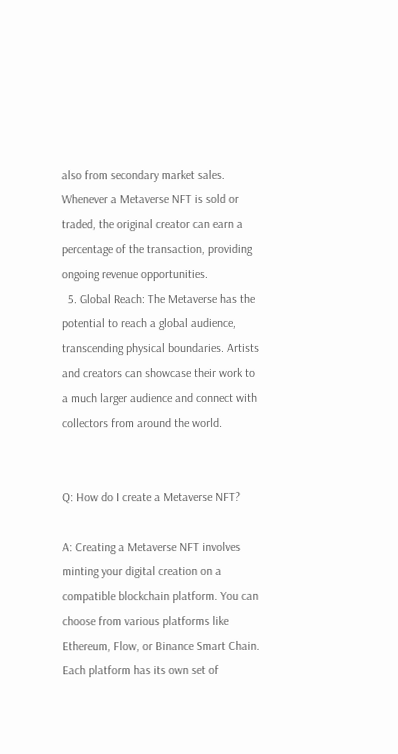also from secondary market sales. Whenever a Metaverse NFT is sold or traded, the original creator can earn a percentage of the transaction, providing ongoing revenue opportunities.
  5. Global Reach: The Metaverse has the potential to reach a global audience, transcending physical boundaries. Artists and creators can showcase their work to a much larger audience and connect with collectors from around the world.


Q: How do I create a Metaverse NFT?

A: Creating a Metaverse NFT involves minting your digital creation on a compatible blockchain platform. You can choose from various platforms like Ethereum, Flow, or Binance Smart Chain. Each platform has its own set of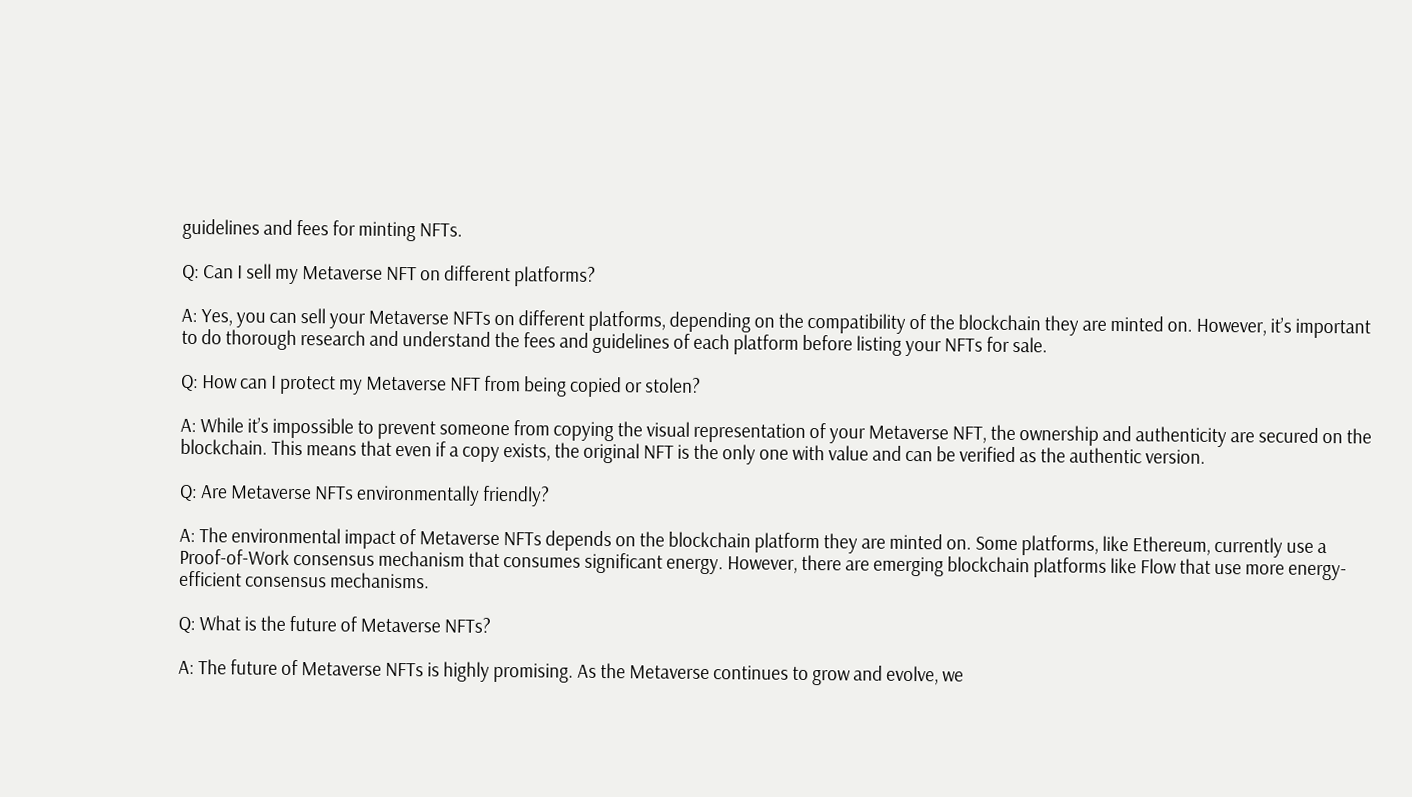guidelines and fees for minting NFTs.

Q: Can I sell my Metaverse NFT on different platforms?

A: Yes, you can sell your Metaverse NFTs on different platforms, depending on the compatibility of the blockchain they are minted on. However, it’s important to do thorough research and understand the fees and guidelines of each platform before listing your NFTs for sale.

Q: How can I protect my Metaverse NFT from being copied or stolen?

A: While it’s impossible to prevent someone from copying the visual representation of your Metaverse NFT, the ownership and authenticity are secured on the blockchain. This means that even if a copy exists, the original NFT is the only one with value and can be verified as the authentic version.

Q: Are Metaverse NFTs environmentally friendly?

A: The environmental impact of Metaverse NFTs depends on the blockchain platform they are minted on. Some platforms, like Ethereum, currently use a Proof-of-Work consensus mechanism that consumes significant energy. However, there are emerging blockchain platforms like Flow that use more energy-efficient consensus mechanisms.

Q: What is the future of Metaverse NFTs?

A: The future of Metaverse NFTs is highly promising. As the Metaverse continues to grow and evolve, we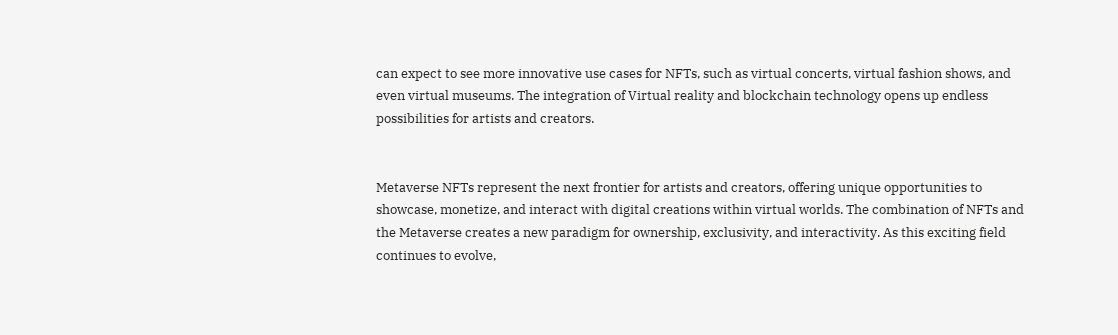can expect to see more innovative use cases for NFTs, such as virtual concerts, virtual fashion shows, and even virtual museums. The integration of Virtual reality and blockchain technology opens up endless possibilities for artists and creators.


Metaverse NFTs represent the next frontier for artists and creators, offering unique opportunities to showcase, monetize, and interact with digital creations within virtual worlds. The combination of NFTs and the Metaverse creates a new paradigm for ownership, exclusivity, and interactivity. As this exciting field continues to evolve,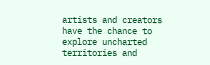artists and creators have the chance to explore uncharted territories and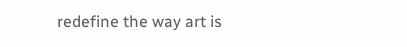redefine the way art is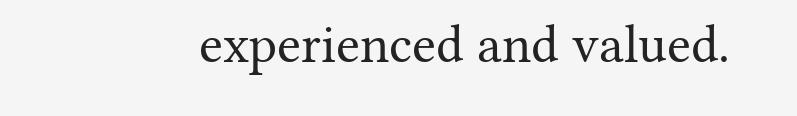experienced and valued.